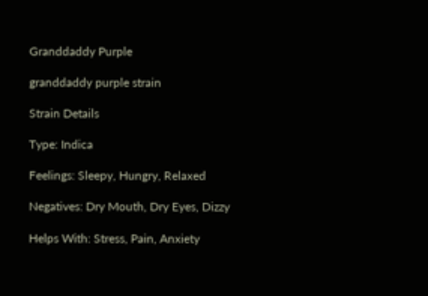Granddaddy Purple

granddaddy purple strain

Strain Details

Type: Indica

Feelings: Sleepy, Hungry, Relaxed

Negatives: Dry Mouth, Dry Eyes, Dizzy

Helps With: Stress, Pain, Anxiety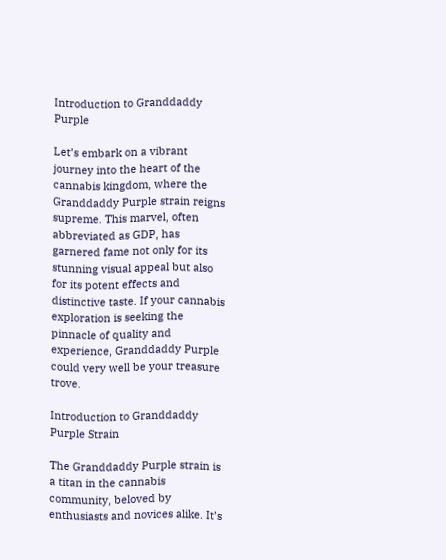Introduction to Granddaddy Purple

Let’s embark on a vibrant journey into the heart of the cannabis kingdom, where the Granddaddy Purple strain reigns supreme. This marvel, often abbreviated as GDP, has garnered fame not only for its stunning visual appeal but also for its potent effects and distinctive taste. If your cannabis exploration is seeking the pinnacle of quality and experience, Granddaddy Purple could very well be your treasure trove.

Introduction to Granddaddy Purple Strain

The Granddaddy Purple strain is a titan in the cannabis community, beloved by enthusiasts and novices alike. It’s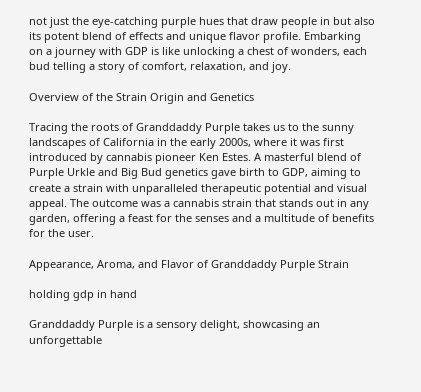not just the eye-catching purple hues that draw people in but also its potent blend of effects and unique flavor profile. Embarking on a journey with GDP is like unlocking a chest of wonders, each bud telling a story of comfort, relaxation, and joy.

Overview of the Strain Origin and Genetics

Tracing the roots of Granddaddy Purple takes us to the sunny landscapes of California in the early 2000s, where it was first introduced by cannabis pioneer Ken Estes. A masterful blend of Purple Urkle and Big Bud genetics gave birth to GDP, aiming to create a strain with unparalleled therapeutic potential and visual appeal. The outcome was a cannabis strain that stands out in any garden, offering a feast for the senses and a multitude of benefits for the user.

Appearance, Aroma, and Flavor of Granddaddy Purple Strain

holding gdp in hand

Granddaddy Purple is a sensory delight, showcasing an unforgettable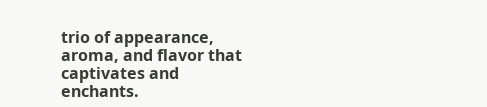trio of appearance, aroma, and flavor that captivates and enchants.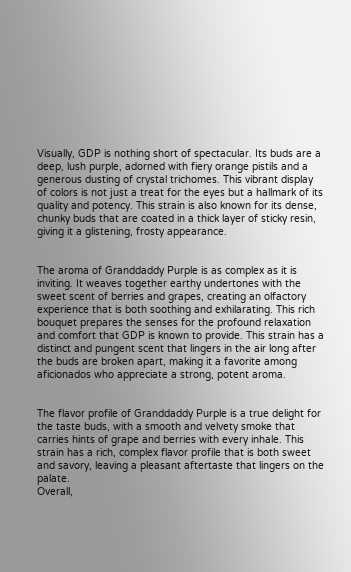Visually, GDP is nothing short of spectacular. Its buds are a deep, lush purple, adorned with fiery orange pistils and a generous dusting of crystal trichomes. This vibrant display of colors is not just a treat for the eyes but a hallmark of its quality and potency. This strain is also known for its dense, chunky buds that are coated in a thick layer of sticky resin, giving it a glistening, frosty appearance.


The aroma of Granddaddy Purple is as complex as it is inviting. It weaves together earthy undertones with the sweet scent of berries and grapes, creating an olfactory experience that is both soothing and exhilarating. This rich bouquet prepares the senses for the profound relaxation and comfort that GDP is known to provide. This strain has a distinct and pungent scent that lingers in the air long after the buds are broken apart, making it a favorite among aficionados who appreciate a strong, potent aroma.


The flavor profile of Granddaddy Purple is a true delight for the taste buds, with a smooth and velvety smoke that carries hints of grape and berries with every inhale. This strain has a rich, complex flavor profile that is both sweet and savory, leaving a pleasant aftertaste that lingers on the palate.
Overall,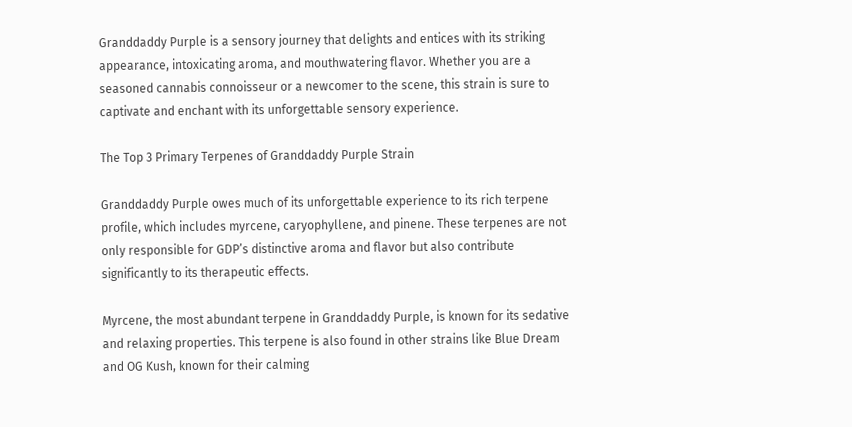Granddaddy Purple is a sensory journey that delights and entices with its striking appearance, intoxicating aroma, and mouthwatering flavor. Whether you are a seasoned cannabis connoisseur or a newcomer to the scene, this strain is sure to captivate and enchant with its unforgettable sensory experience.

The Top 3 Primary Terpenes of Granddaddy Purple Strain

Granddaddy Purple owes much of its unforgettable experience to its rich terpene profile, which includes myrcene, caryophyllene, and pinene. These terpenes are not only responsible for GDP’s distinctive aroma and flavor but also contribute significantly to its therapeutic effects.

Myrcene, the most abundant terpene in Granddaddy Purple, is known for its sedative and relaxing properties. This terpene is also found in other strains like Blue Dream and OG Kush, known for their calming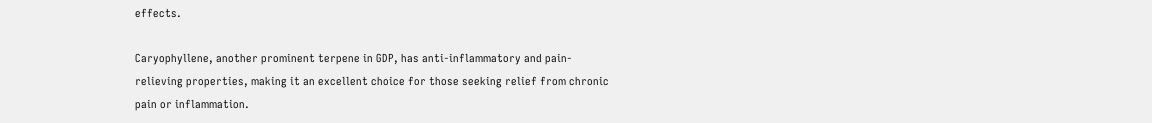effects.

Caryophyllene, another prominent terpene in GDP, has anti-inflammatory and pain-relieving properties, making it an excellent choice for those seeking relief from chronic pain or inflammation.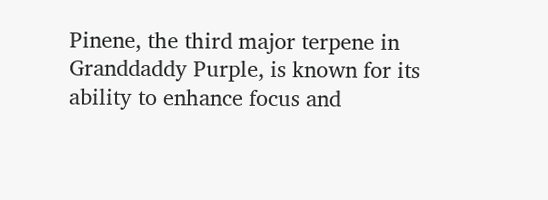Pinene, the third major terpene in Granddaddy Purple, is known for its ability to enhance focus and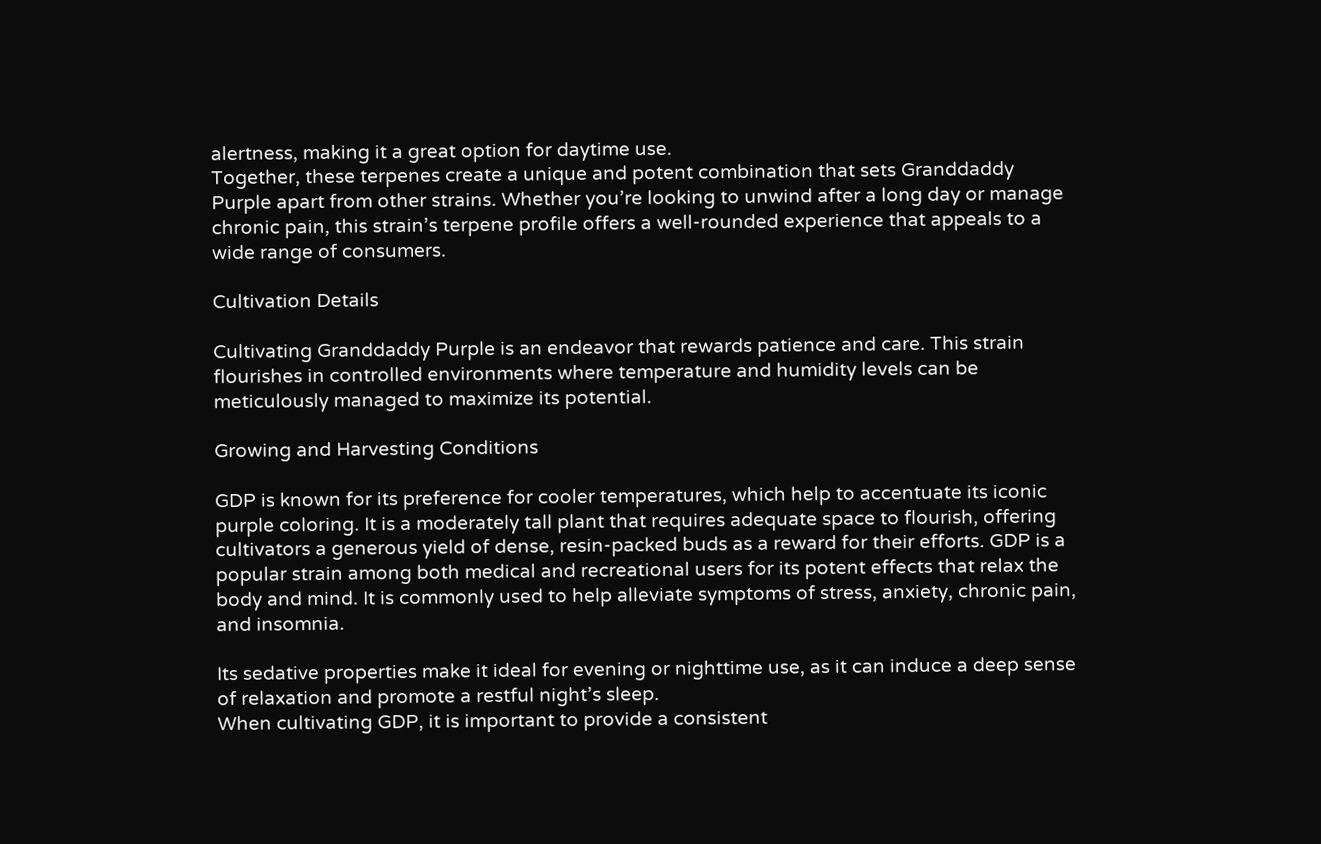alertness, making it a great option for daytime use.
Together, these terpenes create a unique and potent combination that sets Granddaddy Purple apart from other strains. Whether you’re looking to unwind after a long day or manage chronic pain, this strain’s terpene profile offers a well-rounded experience that appeals to a wide range of consumers.

Cultivation Details

Cultivating Granddaddy Purple is an endeavor that rewards patience and care. This strain flourishes in controlled environments where temperature and humidity levels can be meticulously managed to maximize its potential.

Growing and Harvesting Conditions

GDP is known for its preference for cooler temperatures, which help to accentuate its iconic purple coloring. It is a moderately tall plant that requires adequate space to flourish, offering cultivators a generous yield of dense, resin-packed buds as a reward for their efforts. GDP is a popular strain among both medical and recreational users for its potent effects that relax the body and mind. It is commonly used to help alleviate symptoms of stress, anxiety, chronic pain, and insomnia.

Its sedative properties make it ideal for evening or nighttime use, as it can induce a deep sense of relaxation and promote a restful night’s sleep.
When cultivating GDP, it is important to provide a consistent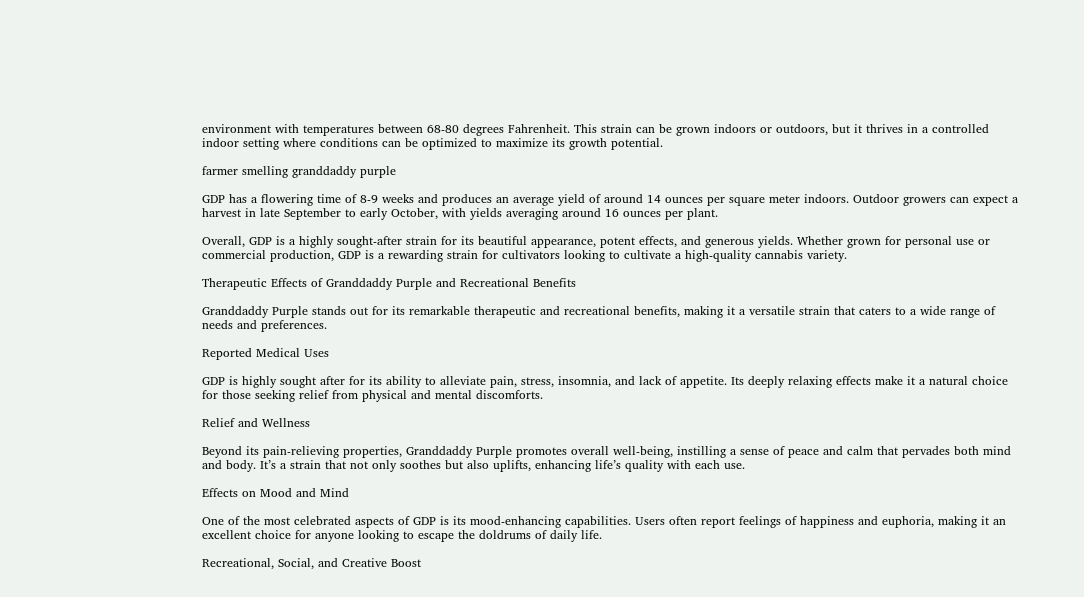environment with temperatures between 68-80 degrees Fahrenheit. This strain can be grown indoors or outdoors, but it thrives in a controlled indoor setting where conditions can be optimized to maximize its growth potential.

farmer smelling granddaddy purple

GDP has a flowering time of 8-9 weeks and produces an average yield of around 14 ounces per square meter indoors. Outdoor growers can expect a harvest in late September to early October, with yields averaging around 16 ounces per plant.

Overall, GDP is a highly sought-after strain for its beautiful appearance, potent effects, and generous yields. Whether grown for personal use or commercial production, GDP is a rewarding strain for cultivators looking to cultivate a high-quality cannabis variety.

Therapeutic Effects of Granddaddy Purple and Recreational Benefits

Granddaddy Purple stands out for its remarkable therapeutic and recreational benefits, making it a versatile strain that caters to a wide range of needs and preferences.

Reported Medical Uses

GDP is highly sought after for its ability to alleviate pain, stress, insomnia, and lack of appetite. Its deeply relaxing effects make it a natural choice for those seeking relief from physical and mental discomforts.

Relief and Wellness

Beyond its pain-relieving properties, Granddaddy Purple promotes overall well-being, instilling a sense of peace and calm that pervades both mind and body. It’s a strain that not only soothes but also uplifts, enhancing life’s quality with each use.

Effects on Mood and Mind

One of the most celebrated aspects of GDP is its mood-enhancing capabilities. Users often report feelings of happiness and euphoria, making it an excellent choice for anyone looking to escape the doldrums of daily life.

Recreational, Social, and Creative Boost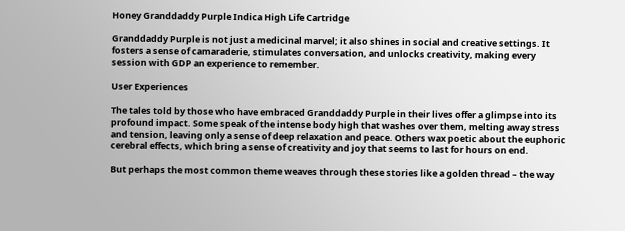Honey Granddaddy Purple Indica High Life Cartridge

Granddaddy Purple is not just a medicinal marvel; it also shines in social and creative settings. It fosters a sense of camaraderie, stimulates conversation, and unlocks creativity, making every session with GDP an experience to remember.

User Experiences

The tales told by those who have embraced Granddaddy Purple in their lives offer a glimpse into its profound impact. Some speak of the intense body high that washes over them, melting away stress and tension, leaving only a sense of deep relaxation and peace. Others wax poetic about the euphoric cerebral effects, which bring a sense of creativity and joy that seems to last for hours on end.

But perhaps the most common theme weaves through these stories like a golden thread – the way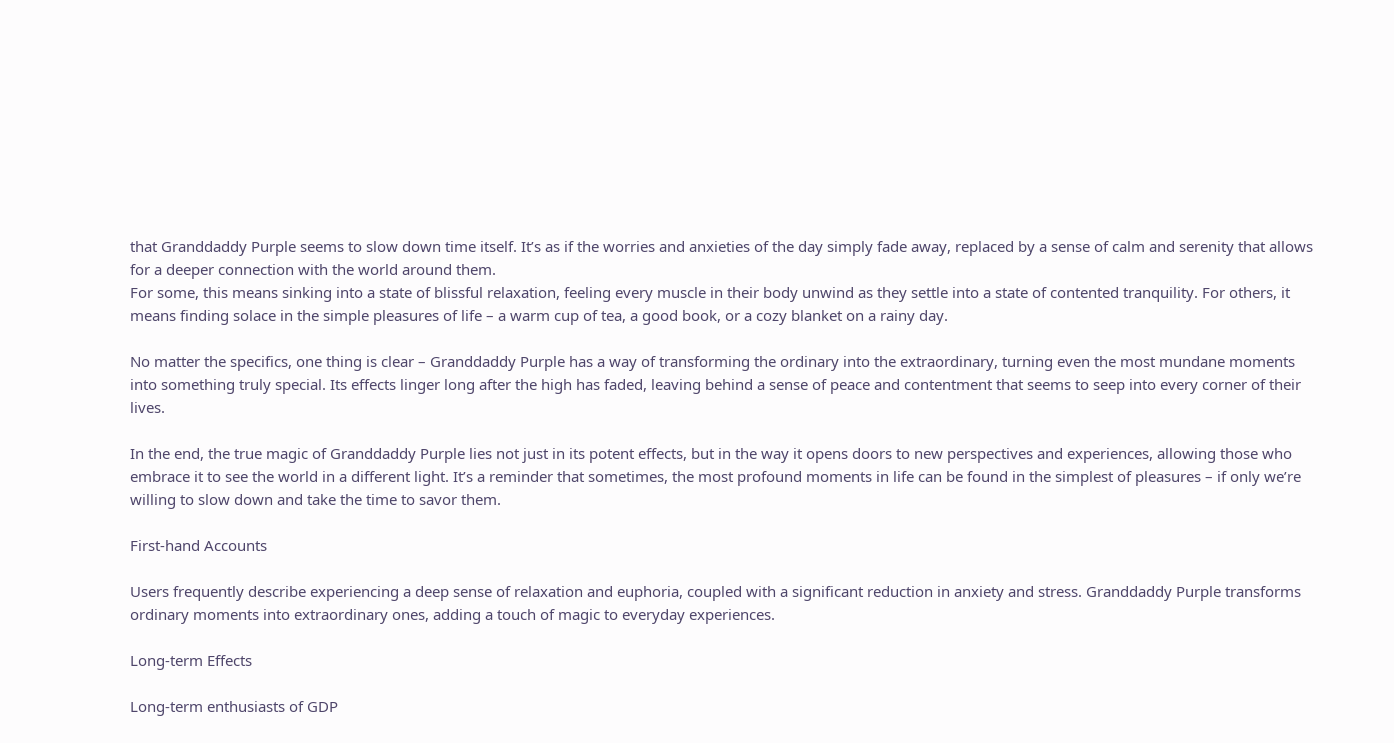that Granddaddy Purple seems to slow down time itself. It’s as if the worries and anxieties of the day simply fade away, replaced by a sense of calm and serenity that allows for a deeper connection with the world around them.
For some, this means sinking into a state of blissful relaxation, feeling every muscle in their body unwind as they settle into a state of contented tranquility. For others, it means finding solace in the simple pleasures of life – a warm cup of tea, a good book, or a cozy blanket on a rainy day.

No matter the specifics, one thing is clear – Granddaddy Purple has a way of transforming the ordinary into the extraordinary, turning even the most mundane moments into something truly special. Its effects linger long after the high has faded, leaving behind a sense of peace and contentment that seems to seep into every corner of their lives.

In the end, the true magic of Granddaddy Purple lies not just in its potent effects, but in the way it opens doors to new perspectives and experiences, allowing those who embrace it to see the world in a different light. It’s a reminder that sometimes, the most profound moments in life can be found in the simplest of pleasures – if only we’re willing to slow down and take the time to savor them.

First-hand Accounts

Users frequently describe experiencing a deep sense of relaxation and euphoria, coupled with a significant reduction in anxiety and stress. Granddaddy Purple transforms ordinary moments into extraordinary ones, adding a touch of magic to everyday experiences.

Long-term Effects

Long-term enthusiasts of GDP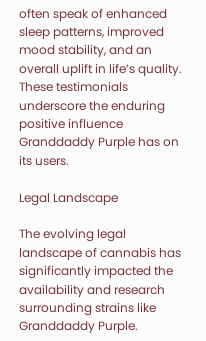often speak of enhanced sleep patterns, improved mood stability, and an overall uplift in life’s quality. These testimonials underscore the enduring positive influence Granddaddy Purple has on its users.

Legal Landscape

The evolving legal landscape of cannabis has significantly impacted the availability and research surrounding strains like Granddaddy Purple.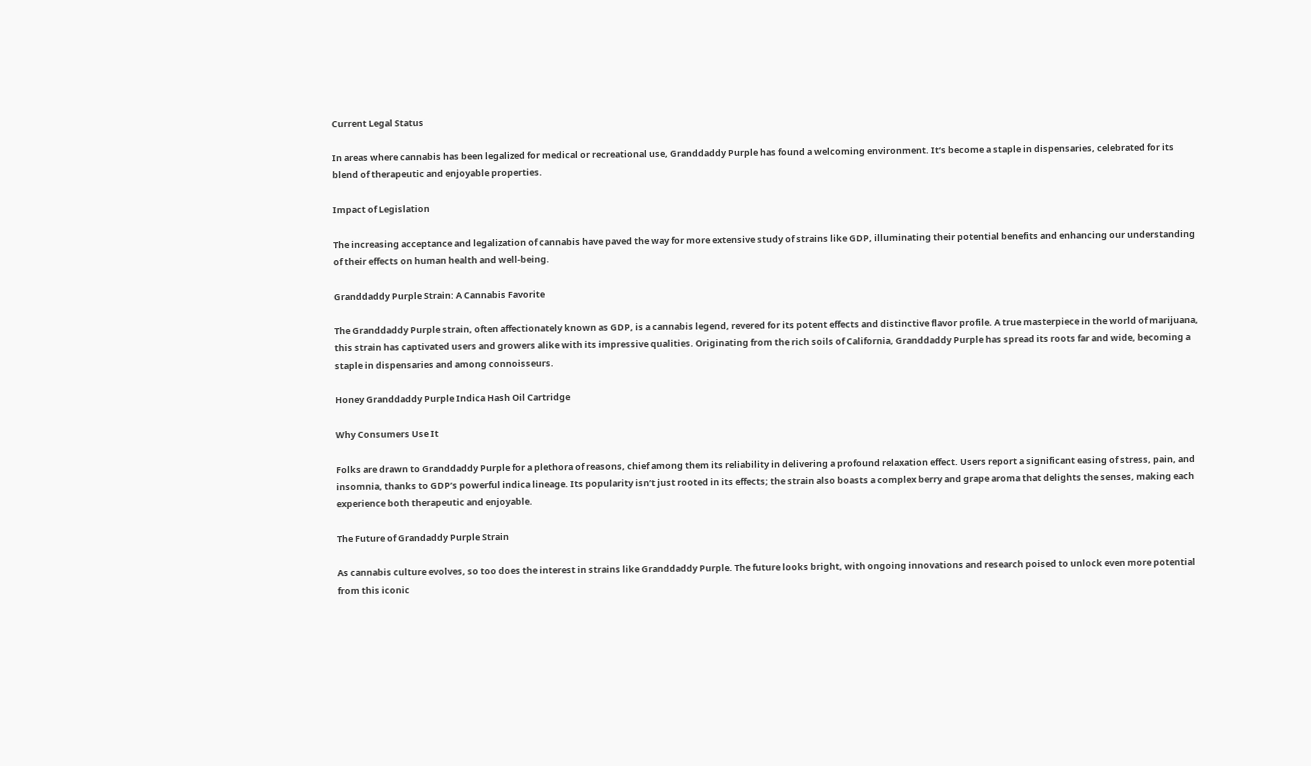Current Legal Status

In areas where cannabis has been legalized for medical or recreational use, Granddaddy Purple has found a welcoming environment. It’s become a staple in dispensaries, celebrated for its blend of therapeutic and enjoyable properties.

Impact of Legislation

The increasing acceptance and legalization of cannabis have paved the way for more extensive study of strains like GDP, illuminating their potential benefits and enhancing our understanding of their effects on human health and well-being.

Granddaddy Purple Strain: A Cannabis Favorite

The Granddaddy Purple strain, often affectionately known as GDP, is a cannabis legend, revered for its potent effects and distinctive flavor profile. A true masterpiece in the world of marijuana, this strain has captivated users and growers alike with its impressive qualities. Originating from the rich soils of California, Granddaddy Purple has spread its roots far and wide, becoming a staple in dispensaries and among connoisseurs.

Honey Granddaddy Purple Indica Hash Oil Cartridge

Why Consumers Use It

Folks are drawn to Granddaddy Purple for a plethora of reasons, chief among them its reliability in delivering a profound relaxation effect. Users report a significant easing of stress, pain, and insomnia, thanks to GDP’s powerful indica lineage. Its popularity isn’t just rooted in its effects; the strain also boasts a complex berry and grape aroma that delights the senses, making each experience both therapeutic and enjoyable.

The Future of Grandaddy Purple Strain

As cannabis culture evolves, so too does the interest in strains like Granddaddy Purple. The future looks bright, with ongoing innovations and research poised to unlock even more potential from this iconic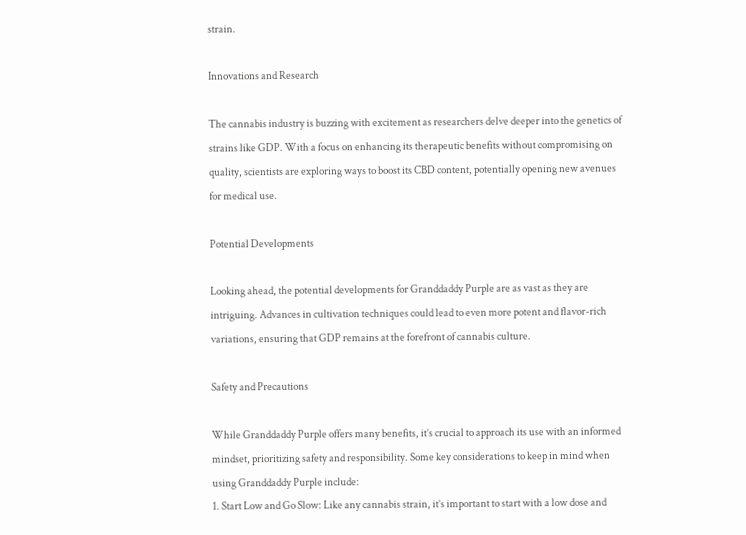strain.

Innovations and Research

The cannabis industry is buzzing with excitement as researchers delve deeper into the genetics of strains like GDP. With a focus on enhancing its therapeutic benefits without compromising on quality, scientists are exploring ways to boost its CBD content, potentially opening new avenues for medical use.

Potential Developments

Looking ahead, the potential developments for Granddaddy Purple are as vast as they are intriguing. Advances in cultivation techniques could lead to even more potent and flavor-rich variations, ensuring that GDP remains at the forefront of cannabis culture.

Safety and Precautions

While Granddaddy Purple offers many benefits, it’s crucial to approach its use with an informed mindset, prioritizing safety and responsibility. Some key considerations to keep in mind when using Granddaddy Purple include:
1. Start Low and Go Slow: Like any cannabis strain, it’s important to start with a low dose and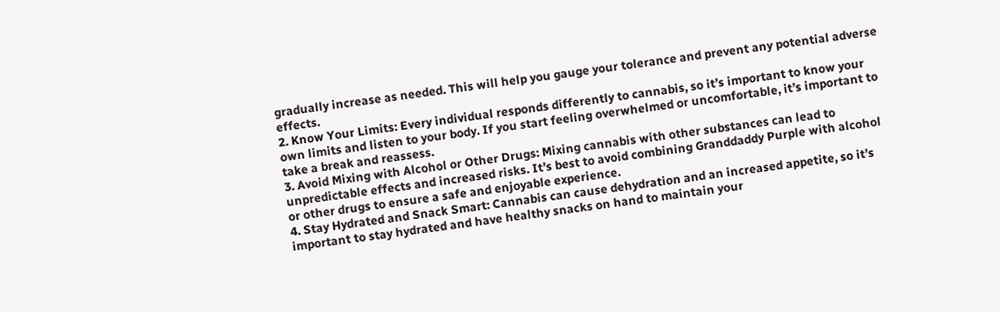gradually increase as needed. This will help you gauge your tolerance and prevent any potential adverse effects.
2. Know Your Limits: Every individual responds differently to cannabis, so it’s important to know your own limits and listen to your body. If you start feeling overwhelmed or uncomfortable, it’s important to take a break and reassess.
3. Avoid Mixing with Alcohol or Other Drugs: Mixing cannabis with other substances can lead to unpredictable effects and increased risks. It’s best to avoid combining Granddaddy Purple with alcohol or other drugs to ensure a safe and enjoyable experience.
4. Stay Hydrated and Snack Smart: Cannabis can cause dehydration and an increased appetite, so it’s important to stay hydrated and have healthy snacks on hand to maintain your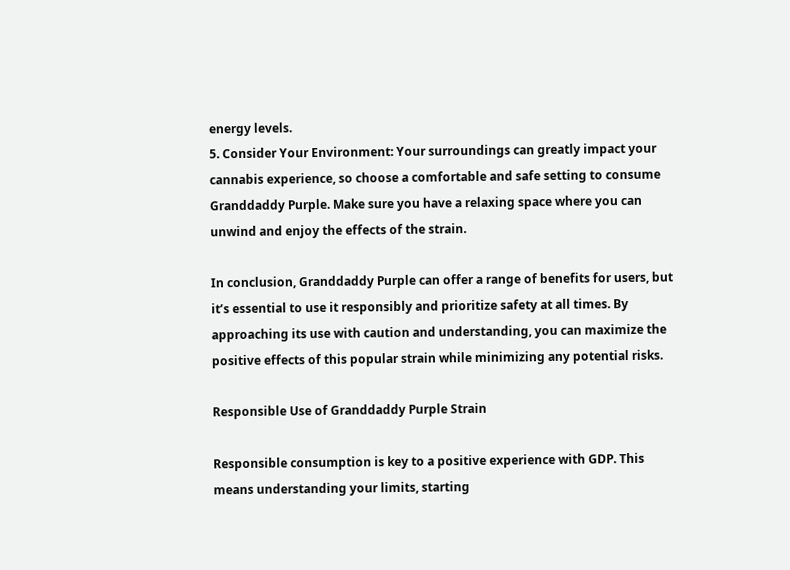energy levels.
5. Consider Your Environment: Your surroundings can greatly impact your cannabis experience, so choose a comfortable and safe setting to consume Granddaddy Purple. Make sure you have a relaxing space where you can unwind and enjoy the effects of the strain.

In conclusion, Granddaddy Purple can offer a range of benefits for users, but it’s essential to use it responsibly and prioritize safety at all times. By approaching its use with caution and understanding, you can maximize the positive effects of this popular strain while minimizing any potential risks.

Responsible Use of Granddaddy Purple Strain

Responsible consumption is key to a positive experience with GDP. This means understanding your limits, starting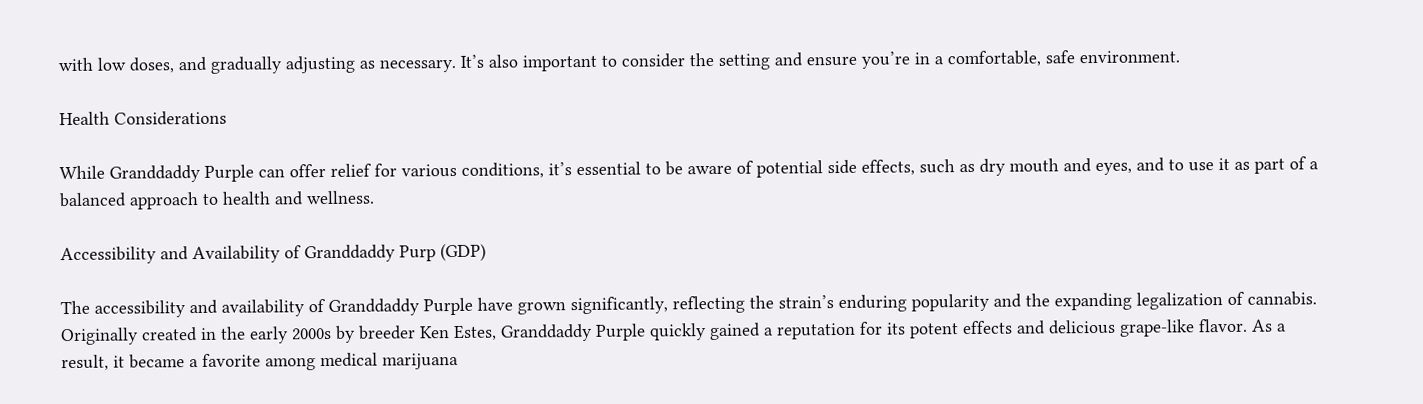with low doses, and gradually adjusting as necessary. It’s also important to consider the setting and ensure you’re in a comfortable, safe environment.

Health Considerations

While Granddaddy Purple can offer relief for various conditions, it’s essential to be aware of potential side effects, such as dry mouth and eyes, and to use it as part of a balanced approach to health and wellness.

Accessibility and Availability of Granddaddy Purp (GDP)

The accessibility and availability of Granddaddy Purple have grown significantly, reflecting the strain’s enduring popularity and the expanding legalization of cannabis. Originally created in the early 2000s by breeder Ken Estes, Granddaddy Purple quickly gained a reputation for its potent effects and delicious grape-like flavor. As a result, it became a favorite among medical marijuana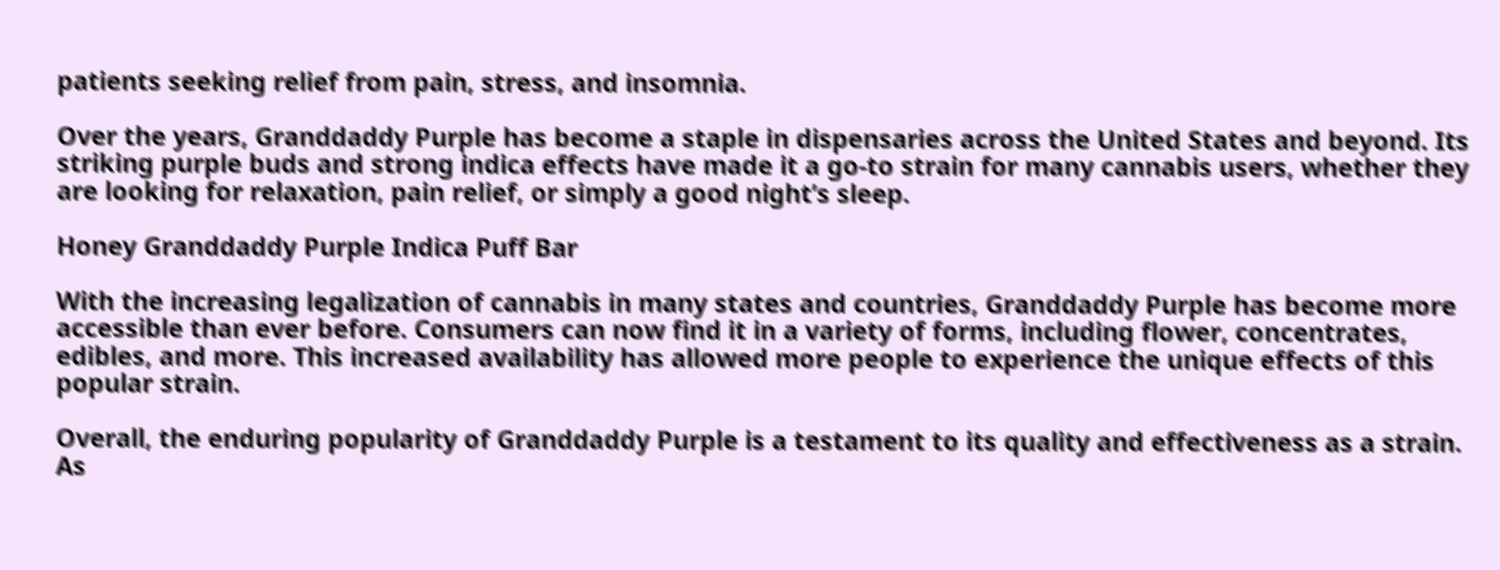patients seeking relief from pain, stress, and insomnia.

Over the years, Granddaddy Purple has become a staple in dispensaries across the United States and beyond. Its striking purple buds and strong indica effects have made it a go-to strain for many cannabis users, whether they are looking for relaxation, pain relief, or simply a good night’s sleep.

Honey Granddaddy Purple Indica Puff Bar

With the increasing legalization of cannabis in many states and countries, Granddaddy Purple has become more accessible than ever before. Consumers can now find it in a variety of forms, including flower, concentrates, edibles, and more. This increased availability has allowed more people to experience the unique effects of this popular strain.

Overall, the enduring popularity of Granddaddy Purple is a testament to its quality and effectiveness as a strain. As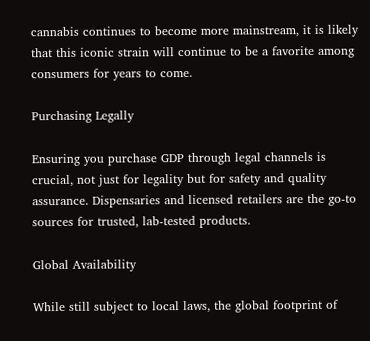cannabis continues to become more mainstream, it is likely that this iconic strain will continue to be a favorite among consumers for years to come.

Purchasing Legally

Ensuring you purchase GDP through legal channels is crucial, not just for legality but for safety and quality assurance. Dispensaries and licensed retailers are the go-to sources for trusted, lab-tested products.

Global Availability

While still subject to local laws, the global footprint of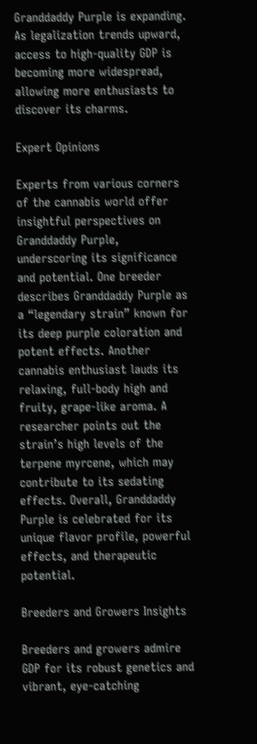Granddaddy Purple is expanding. As legalization trends upward, access to high-quality GDP is becoming more widespread, allowing more enthusiasts to discover its charms.

Expert Opinions

Experts from various corners of the cannabis world offer insightful perspectives on Granddaddy Purple, underscoring its significance and potential. One breeder describes Granddaddy Purple as a “legendary strain” known for its deep purple coloration and potent effects. Another cannabis enthusiast lauds its relaxing, full-body high and fruity, grape-like aroma. A researcher points out the strain’s high levels of the terpene myrcene, which may contribute to its sedating effects. Overall, Granddaddy Purple is celebrated for its unique flavor profile, powerful effects, and therapeutic potential.

Breeders and Growers Insights

Breeders and growers admire GDP for its robust genetics and vibrant, eye-catching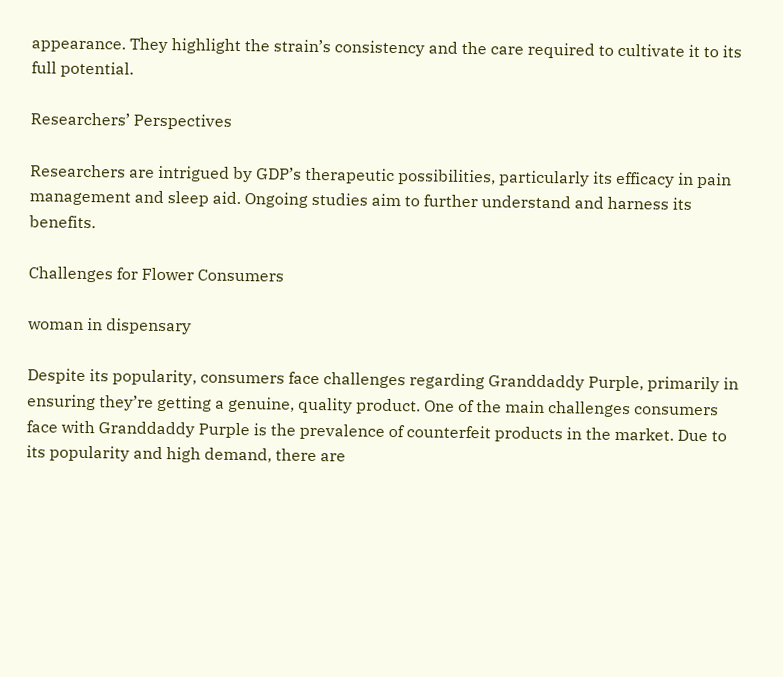appearance. They highlight the strain’s consistency and the care required to cultivate it to its full potential.

Researchers’ Perspectives

Researchers are intrigued by GDP’s therapeutic possibilities, particularly its efficacy in pain management and sleep aid. Ongoing studies aim to further understand and harness its benefits.

Challenges for Flower Consumers

woman in dispensary

Despite its popularity, consumers face challenges regarding Granddaddy Purple, primarily in ensuring they’re getting a genuine, quality product. One of the main challenges consumers face with Granddaddy Purple is the prevalence of counterfeit products in the market. Due to its popularity and high demand, there are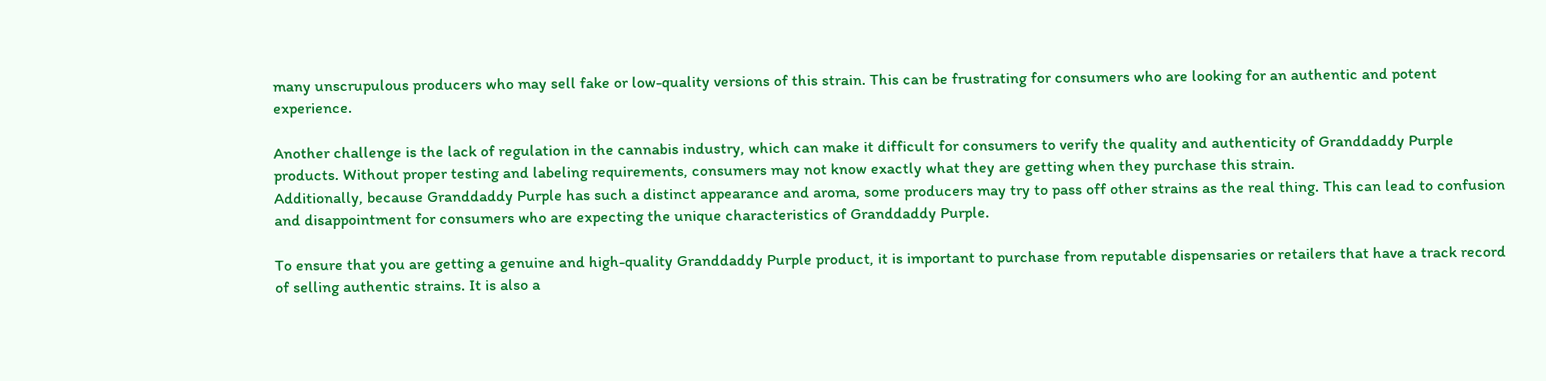many unscrupulous producers who may sell fake or low-quality versions of this strain. This can be frustrating for consumers who are looking for an authentic and potent experience.

Another challenge is the lack of regulation in the cannabis industry, which can make it difficult for consumers to verify the quality and authenticity of Granddaddy Purple products. Without proper testing and labeling requirements, consumers may not know exactly what they are getting when they purchase this strain.
Additionally, because Granddaddy Purple has such a distinct appearance and aroma, some producers may try to pass off other strains as the real thing. This can lead to confusion and disappointment for consumers who are expecting the unique characteristics of Granddaddy Purple.

To ensure that you are getting a genuine and high-quality Granddaddy Purple product, it is important to purchase from reputable dispensaries or retailers that have a track record of selling authentic strains. It is also a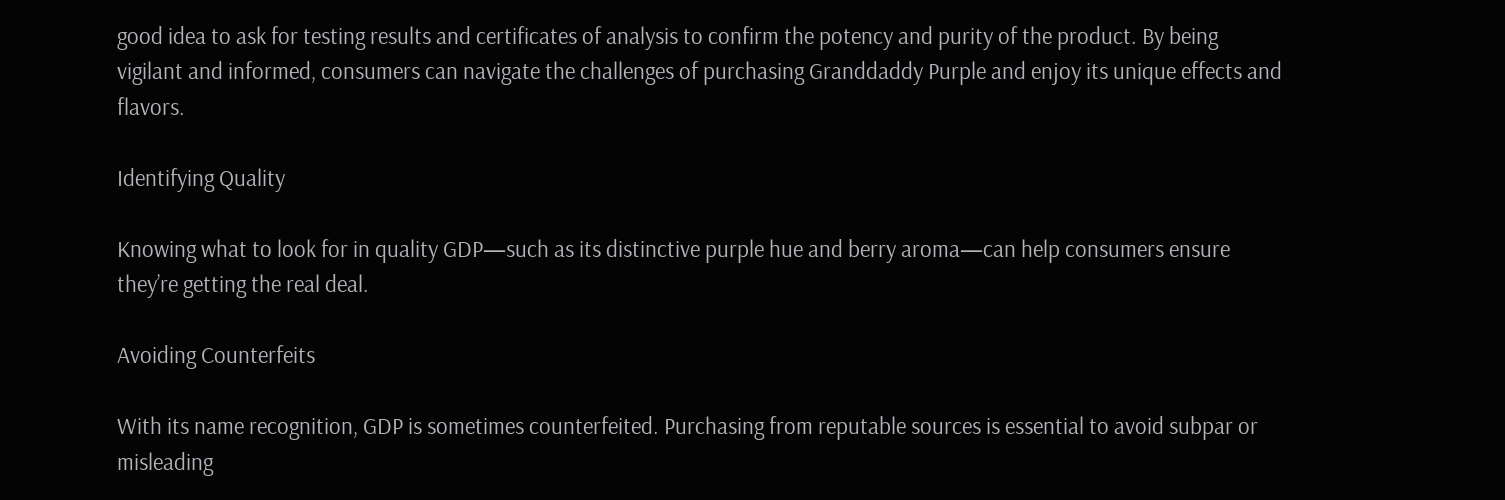good idea to ask for testing results and certificates of analysis to confirm the potency and purity of the product. By being vigilant and informed, consumers can navigate the challenges of purchasing Granddaddy Purple and enjoy its unique effects and flavors.

Identifying Quality

Knowing what to look for in quality GDP—such as its distinctive purple hue and berry aroma—can help consumers ensure they’re getting the real deal.

Avoiding Counterfeits

With its name recognition, GDP is sometimes counterfeited. Purchasing from reputable sources is essential to avoid subpar or misleading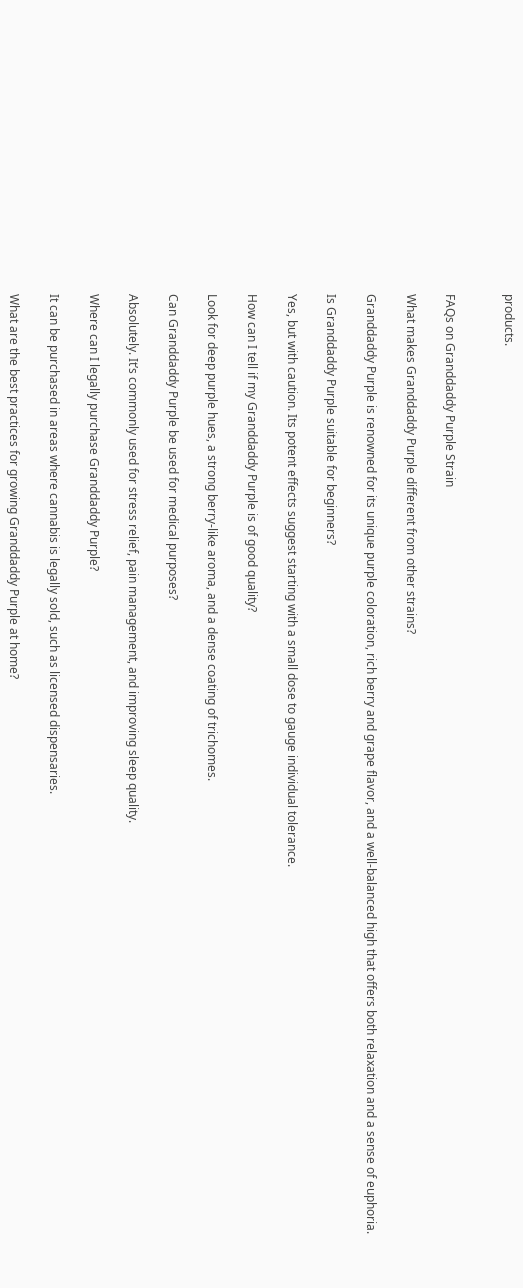products.


FAQs on Granddaddy Purple Strain

What makes Granddaddy Purple different from other strains?

Granddaddy Purple is renowned for its unique purple coloration, rich berry and grape flavor, and a well-balanced high that offers both relaxation and a sense of euphoria.

Is Granddaddy Purple suitable for beginners?

Yes, but with caution. Its potent effects suggest starting with a small dose to gauge individual tolerance.

How can I tell if my Granddaddy Purple is of good quality?

Look for deep purple hues, a strong berry-like aroma, and a dense coating of trichomes.

Can Granddaddy Purple be used for medical purposes?

Absolutely. It’s commonly used for stress relief, pain management, and improving sleep quality.

Where can I legally purchase Granddaddy Purple?

It can be purchased in areas where cannabis is legally sold, such as licensed dispensaries.

What are the best practices for growing Granddaddy Purple at home?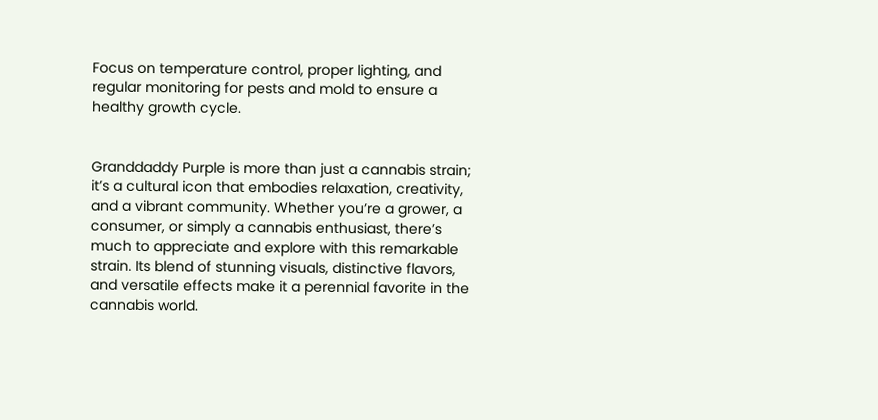Focus on temperature control, proper lighting, and regular monitoring for pests and mold to ensure a healthy growth cycle.


Granddaddy Purple is more than just a cannabis strain; it’s a cultural icon that embodies relaxation, creativity, and a vibrant community. Whether you’re a grower, a consumer, or simply a cannabis enthusiast, there’s much to appreciate and explore with this remarkable strain. Its blend of stunning visuals, distinctive flavors, and versatile effects make it a perennial favorite in the cannabis world.